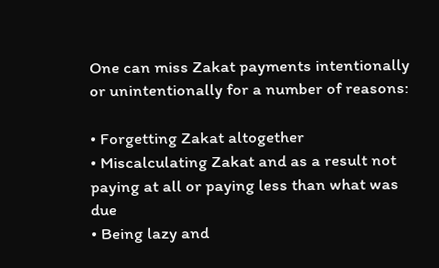One can miss Zakat payments intentionally or unintentionally for a number of reasons:

• Forgetting Zakat altogether
• Miscalculating Zakat and as a result not paying at all or paying less than what was due
• Being lazy and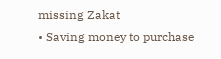missing Zakat
• Saving money to purchase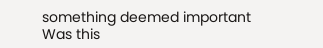something deemed important
Was this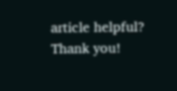article helpful?
Thank you!